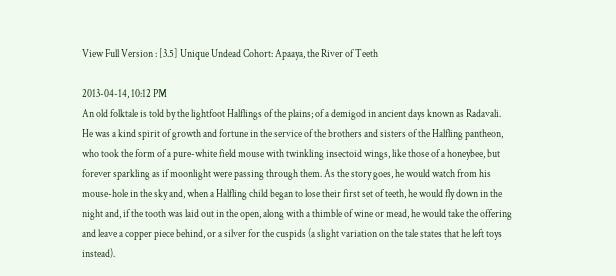View Full Version : [3.5] Unique Undead Cohort: Apaaya, the River of Teeth

2013-04-14, 10:12 PM
An old folktale is told by the lightfoot Halflings of the plains; of a demigod in ancient days known as Radavali. He was a kind spirit of growth and fortune in the service of the brothers and sisters of the Halfling pantheon, who took the form of a pure-white field mouse with twinkling insectoid wings, like those of a honeybee, but forever sparkling as if moonlight were passing through them. As the story goes, he would watch from his mouse-hole in the sky and, when a Halfling child began to lose their first set of teeth, he would fly down in the night and, if the tooth was laid out in the open, along with a thimble of wine or mead, he would take the offering and leave a copper piece behind, or a silver for the cuspids (a slight variation on the tale states that he left toys instead).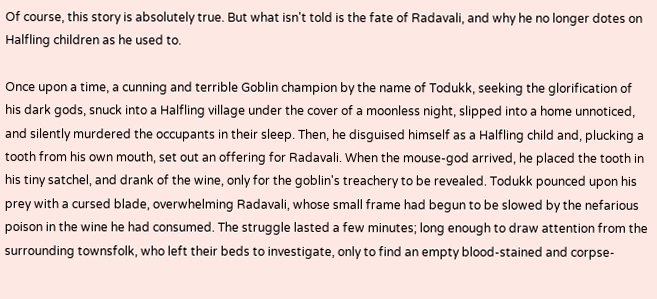Of course, this story is absolutely true. But what isn't told is the fate of Radavali, and why he no longer dotes on Halfling children as he used to.

Once upon a time, a cunning and terrible Goblin champion by the name of Todukk, seeking the glorification of his dark gods, snuck into a Halfling village under the cover of a moonless night, slipped into a home unnoticed, and silently murdered the occupants in their sleep. Then, he disguised himself as a Halfling child and, plucking a tooth from his own mouth, set out an offering for Radavali. When the mouse-god arrived, he placed the tooth in his tiny satchel, and drank of the wine, only for the goblin's treachery to be revealed. Todukk pounced upon his prey with a cursed blade, overwhelming Radavali, whose small frame had begun to be slowed by the nefarious poison in the wine he had consumed. The struggle lasted a few minutes; long enough to draw attention from the surrounding townsfolk, who left their beds to investigate, only to find an empty blood-stained and corpse-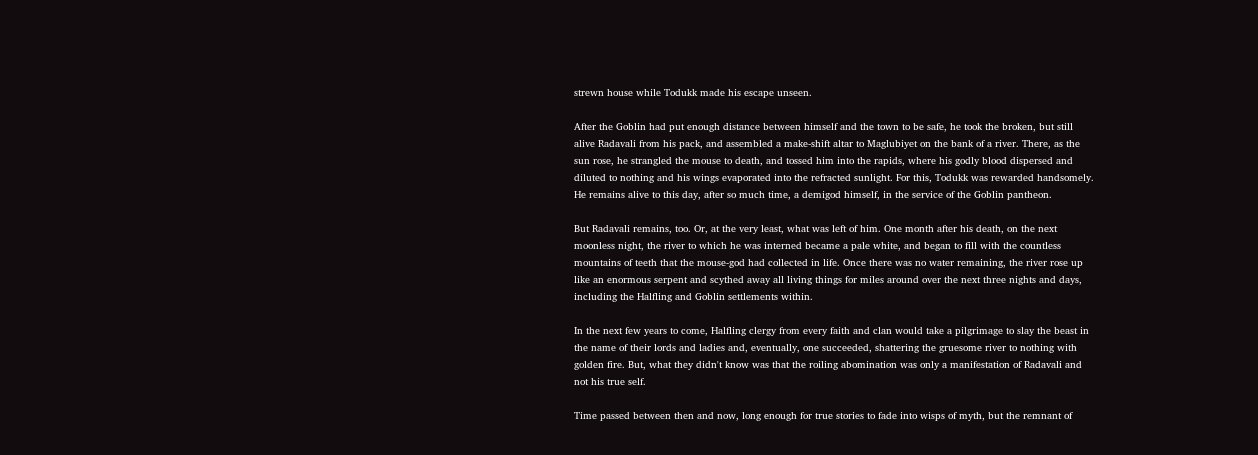strewn house while Todukk made his escape unseen.

After the Goblin had put enough distance between himself and the town to be safe, he took the broken, but still alive Radavali from his pack, and assembled a make-shift altar to Maglubiyet on the bank of a river. There, as the sun rose, he strangled the mouse to death, and tossed him into the rapids, where his godly blood dispersed and diluted to nothing and his wings evaporated into the refracted sunlight. For this, Todukk was rewarded handsomely. He remains alive to this day, after so much time, a demigod himself, in the service of the Goblin pantheon.

But Radavali remains, too. Or, at the very least, what was left of him. One month after his death, on the next moonless night, the river to which he was interned became a pale white, and began to fill with the countless mountains of teeth that the mouse-god had collected in life. Once there was no water remaining, the river rose up like an enormous serpent and scythed away all living things for miles around over the next three nights and days, including the Halfling and Goblin settlements within.

In the next few years to come, Halfling clergy from every faith and clan would take a pilgrimage to slay the beast in the name of their lords and ladies and, eventually, one succeeded, shattering the gruesome river to nothing with golden fire. But, what they didn't know was that the roiling abomination was only a manifestation of Radavali and not his true self.

Time passed between then and now, long enough for true stories to fade into wisps of myth, but the remnant of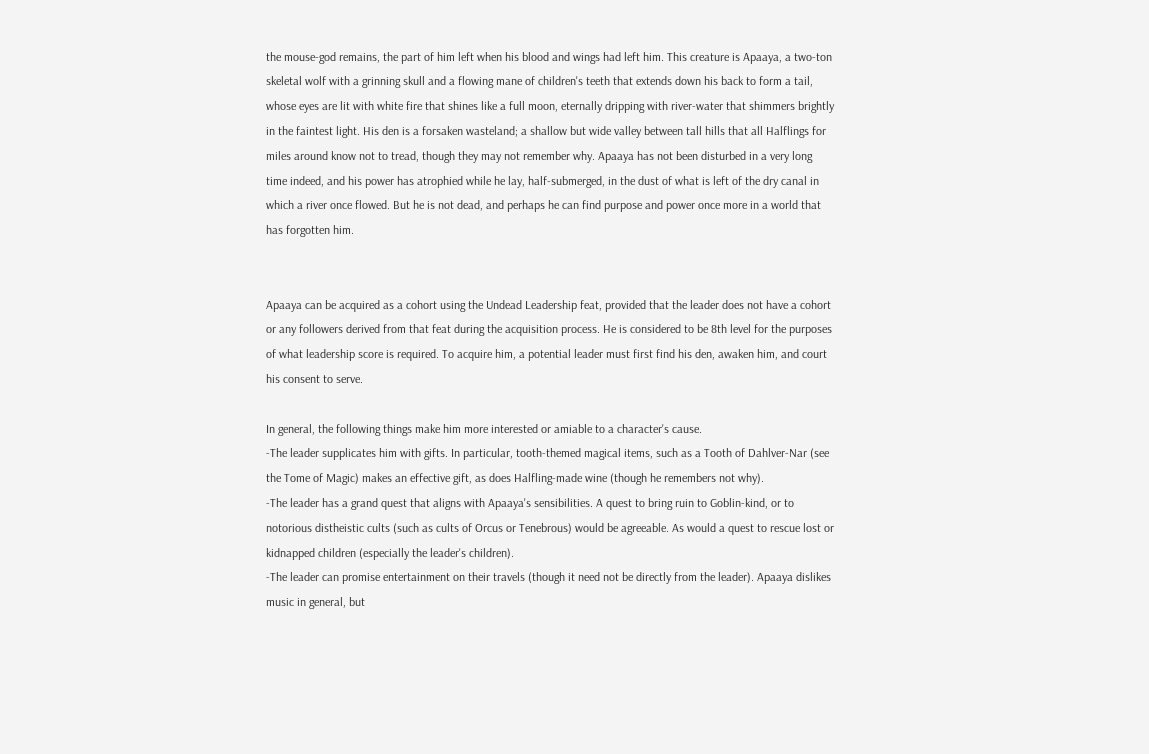the mouse-god remains, the part of him left when his blood and wings had left him. This creature is Apaaya, a two-ton skeletal wolf with a grinning skull and a flowing mane of children's teeth that extends down his back to form a tail, whose eyes are lit with white fire that shines like a full moon, eternally dripping with river-water that shimmers brightly in the faintest light. His den is a forsaken wasteland; a shallow but wide valley between tall hills that all Halflings for miles around know not to tread, though they may not remember why. Apaaya has not been disturbed in a very long time indeed, and his power has atrophied while he lay, half-submerged, in the dust of what is left of the dry canal in which a river once flowed. But he is not dead, and perhaps he can find purpose and power once more in a world that has forgotten him.


Apaaya can be acquired as a cohort using the Undead Leadership feat, provided that the leader does not have a cohort or any followers derived from that feat during the acquisition process. He is considered to be 8th level for the purposes of what leadership score is required. To acquire him, a potential leader must first find his den, awaken him, and court his consent to serve.

In general, the following things make him more interested or amiable to a character's cause.
-The leader supplicates him with gifts. In particular, tooth-themed magical items, such as a Tooth of Dahlver-Nar (see the Tome of Magic) makes an effective gift, as does Halfling-made wine (though he remembers not why).
-The leader has a grand quest that aligns with Apaaya's sensibilities. A quest to bring ruin to Goblin-kind, or to notorious distheistic cults (such as cults of Orcus or Tenebrous) would be agreeable. As would a quest to rescue lost or kidnapped children (especially the leader's children).
-The leader can promise entertainment on their travels (though it need not be directly from the leader). Apaaya dislikes music in general, but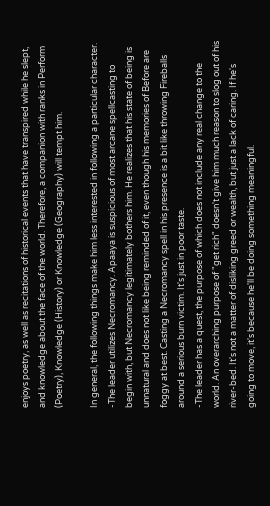enjoys poetry, as well as recitations of historical events that have transpired while he slept, and knowledge about the face of the world. Therefore, a companion with ranks in Perform (Poetry), Knowledge (History) or Knowledge (Geography) will tempt him.

In general, the following things make him less interested in following a particular character.
-The leader utilizes Necromancy. Apaaya is suspicious of most arcane spellcasting to begin with, but Necromancy legitimately bothers him. He realizes that his state of being is unnatural and does not like being reminded of it, even though his memories of Before are foggy at best. Casting a Necromancy spell in his presence is a bit like throwing Fireballs around a serious burn victim. It's just in poor taste.
-The leader has a quest, the purpose of which does not include any real change to the world. An overarching purpose of "get rich" doesn't give him much reason to slog out of his river-bed. It's not a matter of disliking greed or wealth, but just a lack of caring. If he's going to move, it's because he'll be doing something meaningful.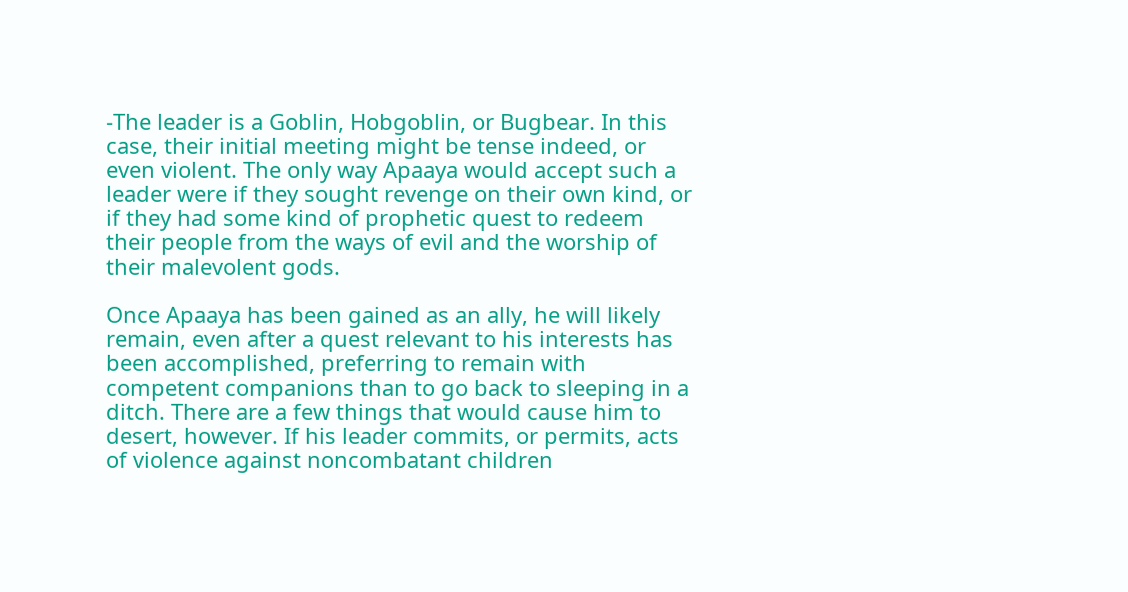-The leader is a Goblin, Hobgoblin, or Bugbear. In this case, their initial meeting might be tense indeed, or even violent. The only way Apaaya would accept such a leader were if they sought revenge on their own kind, or if they had some kind of prophetic quest to redeem their people from the ways of evil and the worship of their malevolent gods.

Once Apaaya has been gained as an ally, he will likely remain, even after a quest relevant to his interests has been accomplished, preferring to remain with competent companions than to go back to sleeping in a ditch. There are a few things that would cause him to desert, however. If his leader commits, or permits, acts of violence against noncombatant children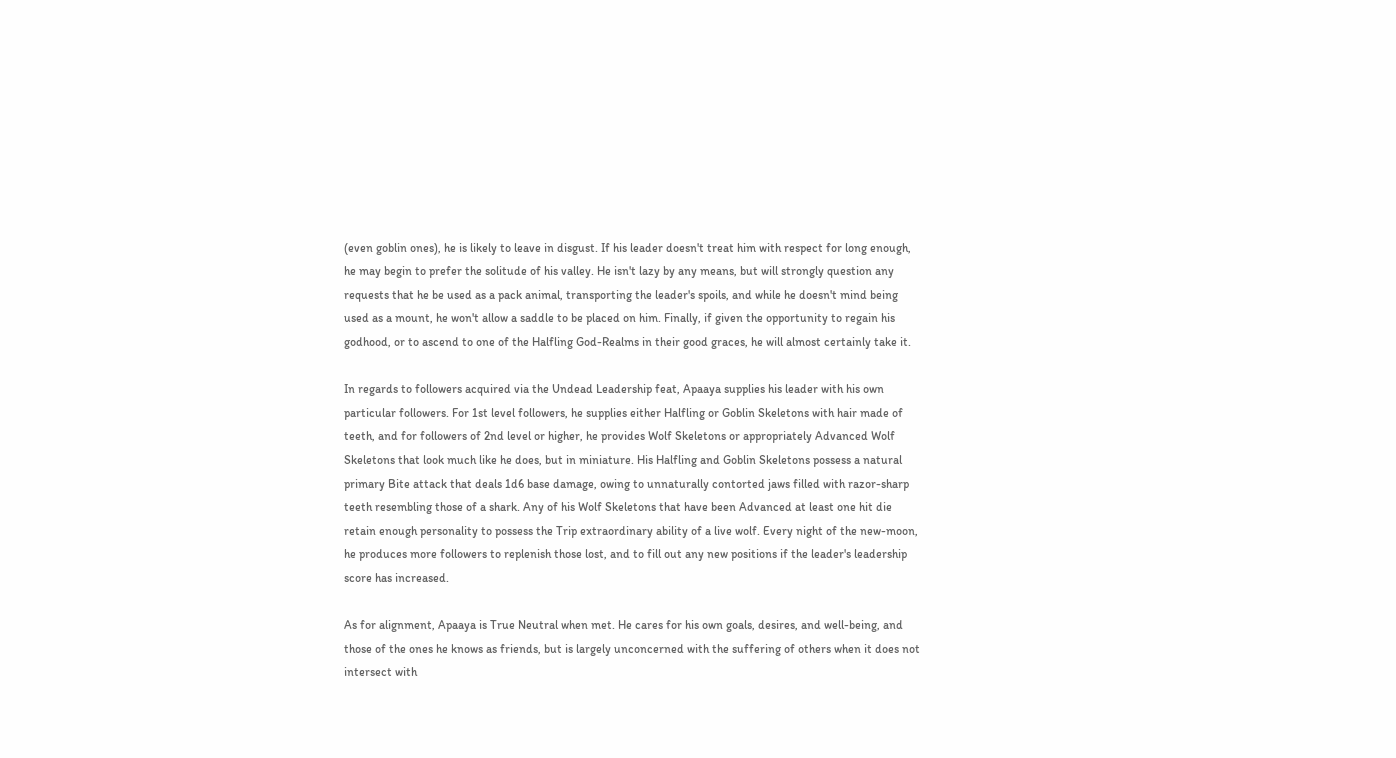(even goblin ones), he is likely to leave in disgust. If his leader doesn't treat him with respect for long enough, he may begin to prefer the solitude of his valley. He isn't lazy by any means, but will strongly question any requests that he be used as a pack animal, transporting the leader's spoils, and while he doesn't mind being used as a mount, he won't allow a saddle to be placed on him. Finally, if given the opportunity to regain his godhood, or to ascend to one of the Halfling God-Realms in their good graces, he will almost certainly take it.

In regards to followers acquired via the Undead Leadership feat, Apaaya supplies his leader with his own particular followers. For 1st level followers, he supplies either Halfling or Goblin Skeletons with hair made of teeth, and for followers of 2nd level or higher, he provides Wolf Skeletons or appropriately Advanced Wolf Skeletons that look much like he does, but in miniature. His Halfling and Goblin Skeletons possess a natural primary Bite attack that deals 1d6 base damage, owing to unnaturally contorted jaws filled with razor-sharp teeth resembling those of a shark. Any of his Wolf Skeletons that have been Advanced at least one hit die retain enough personality to possess the Trip extraordinary ability of a live wolf. Every night of the new-moon, he produces more followers to replenish those lost, and to fill out any new positions if the leader's leadership score has increased.

As for alignment, Apaaya is True Neutral when met. He cares for his own goals, desires, and well-being, and those of the ones he knows as friends, but is largely unconcerned with the suffering of others when it does not intersect with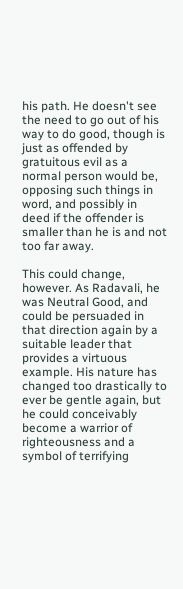his path. He doesn't see the need to go out of his way to do good, though is just as offended by gratuitous evil as a normal person would be, opposing such things in word, and possibly in deed if the offender is smaller than he is and not too far away.

This could change, however. As Radavali, he was Neutral Good, and could be persuaded in that direction again by a suitable leader that provides a virtuous example. His nature has changed too drastically to ever be gentle again, but he could conceivably become a warrior of righteousness and a symbol of terrifying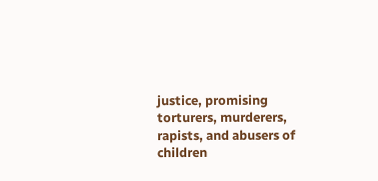justice, promising torturers, murderers, rapists, and abusers of children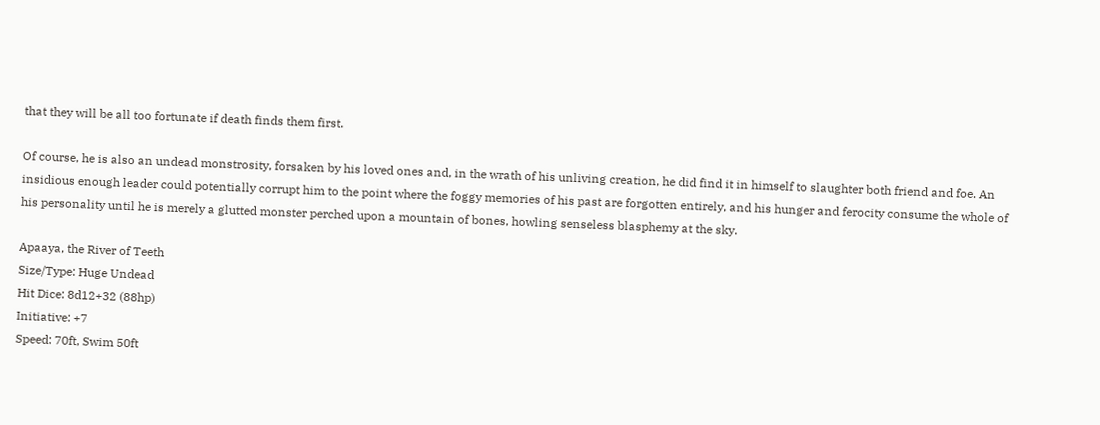that they will be all too fortunate if death finds them first.

Of course, he is also an undead monstrosity, forsaken by his loved ones and, in the wrath of his unliving creation, he did find it in himself to slaughter both friend and foe. An insidious enough leader could potentially corrupt him to the point where the foggy memories of his past are forgotten entirely, and his hunger and ferocity consume the whole of his personality until he is merely a glutted monster perched upon a mountain of bones, howling senseless blasphemy at the sky.

Apaaya, the River of Teeth
Size/Type: Huge Undead
Hit Dice: 8d12+32 (88hp)
Initiative: +7
Speed: 70ft, Swim 50ft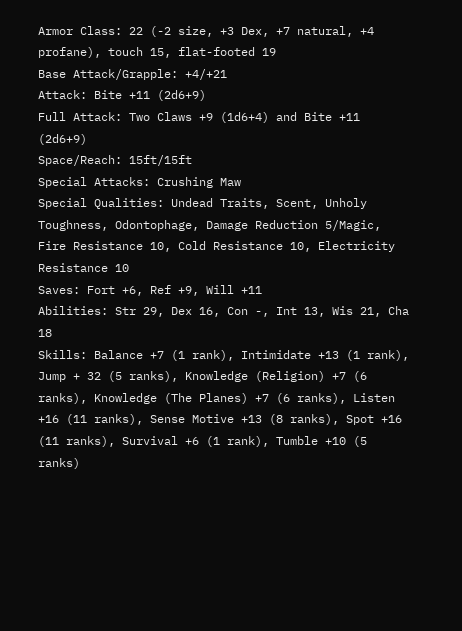Armor Class: 22 (-2 size, +3 Dex, +7 natural, +4 profane), touch 15, flat-footed 19
Base Attack/Grapple: +4/+21
Attack: Bite +11 (2d6+9)
Full Attack: Two Claws +9 (1d6+4) and Bite +11 (2d6+9)
Space/Reach: 15ft/15ft
Special Attacks: Crushing Maw
Special Qualities: Undead Traits, Scent, Unholy Toughness, Odontophage, Damage Reduction 5/Magic, Fire Resistance 10, Cold Resistance 10, Electricity Resistance 10
Saves: Fort +6, Ref +9, Will +11
Abilities: Str 29, Dex 16, Con -, Int 13, Wis 21, Cha 18
Skills: Balance +7 (1 rank), Intimidate +13 (1 rank), Jump + 32 (5 ranks), Knowledge (Religion) +7 (6 ranks), Knowledge (The Planes) +7 (6 ranks), Listen +16 (11 ranks), Sense Motive +13 (8 ranks), Spot +16 (11 ranks), Survival +6 (1 rank), Tumble +10 (5 ranks)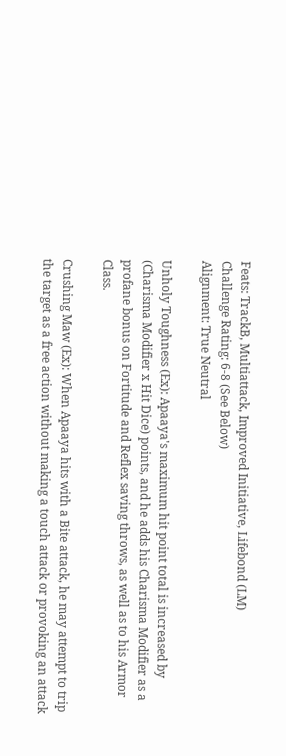Feats: TrackB, Multiattack, Improved Initiative, Lifebond (LM)
Challenge Rating: 6-8 (See Below)
Alignment: True Neutral

Unholy Toughness (Ex): Apaaya's maximum hit point total is increased by (Charisma Modifier x Hit Dice) points, and he adds his Charisma Modifier as a profane bonus on Fortitude and Reflex saving throws, as well as to his Armor Class.

Crushing Maw (Ex): When Apaaya hits with a Bite attack, he may attempt to trip the target as a free action without making a touch attack or provoking an attack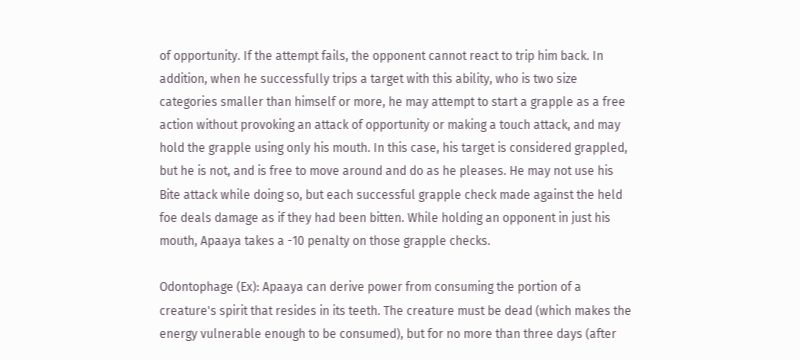of opportunity. If the attempt fails, the opponent cannot react to trip him back. In addition, when he successfully trips a target with this ability, who is two size categories smaller than himself or more, he may attempt to start a grapple as a free action without provoking an attack of opportunity or making a touch attack, and may hold the grapple using only his mouth. In this case, his target is considered grappled, but he is not, and is free to move around and do as he pleases. He may not use his Bite attack while doing so, but each successful grapple check made against the held foe deals damage as if they had been bitten. While holding an opponent in just his mouth, Apaaya takes a -10 penalty on those grapple checks.

Odontophage (Ex): Apaaya can derive power from consuming the portion of a creature's spirit that resides in its teeth. The creature must be dead (which makes the energy vulnerable enough to be consumed), but for no more than three days (after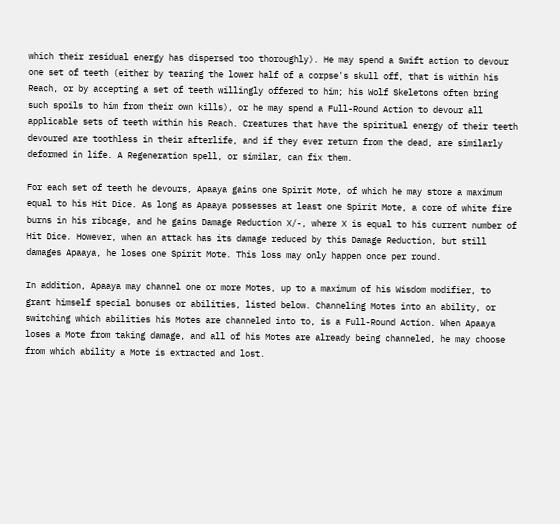which their residual energy has dispersed too thoroughly). He may spend a Swift action to devour one set of teeth (either by tearing the lower half of a corpse's skull off, that is within his Reach, or by accepting a set of teeth willingly offered to him; his Wolf Skeletons often bring such spoils to him from their own kills), or he may spend a Full-Round Action to devour all applicable sets of teeth within his Reach. Creatures that have the spiritual energy of their teeth devoured are toothless in their afterlife, and if they ever return from the dead, are similarly deformed in life. A Regeneration spell, or similar, can fix them.

For each set of teeth he devours, Apaaya gains one Spirit Mote, of which he may store a maximum equal to his Hit Dice. As long as Apaaya possesses at least one Spirit Mote, a core of white fire burns in his ribcage, and he gains Damage Reduction X/-, where X is equal to his current number of Hit Dice. However, when an attack has its damage reduced by this Damage Reduction, but still damages Apaaya, he loses one Spirit Mote. This loss may only happen once per round.

In addition, Apaaya may channel one or more Motes, up to a maximum of his Wisdom modifier, to grant himself special bonuses or abilities, listed below. Channeling Motes into an ability, or switching which abilities his Motes are channeled into to, is a Full-Round Action. When Apaaya loses a Mote from taking damage, and all of his Motes are already being channeled, he may choose from which ability a Mote is extracted and lost.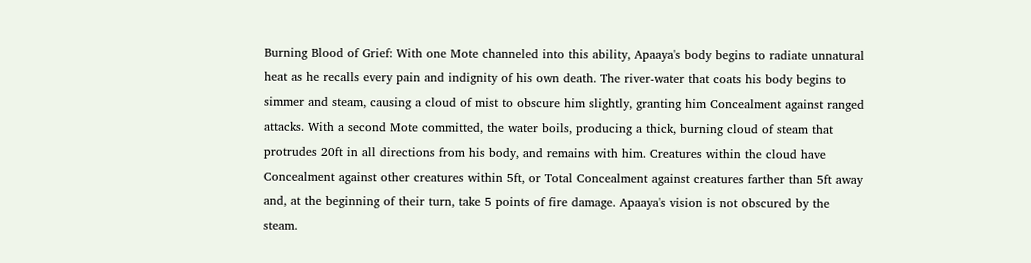Burning Blood of Grief: With one Mote channeled into this ability, Apaaya's body begins to radiate unnatural heat as he recalls every pain and indignity of his own death. The river-water that coats his body begins to simmer and steam, causing a cloud of mist to obscure him slightly, granting him Concealment against ranged attacks. With a second Mote committed, the water boils, producing a thick, burning cloud of steam that protrudes 20ft in all directions from his body, and remains with him. Creatures within the cloud have Concealment against other creatures within 5ft, or Total Concealment against creatures farther than 5ft away and, at the beginning of their turn, take 5 points of fire damage. Apaaya's vision is not obscured by the steam.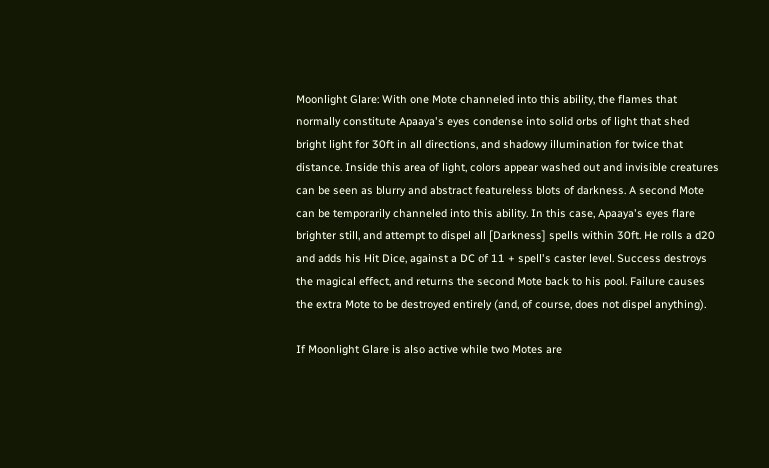Moonlight Glare: With one Mote channeled into this ability, the flames that normally constitute Apaaya's eyes condense into solid orbs of light that shed bright light for 30ft in all directions, and shadowy illumination for twice that distance. Inside this area of light, colors appear washed out and invisible creatures can be seen as blurry and abstract featureless blots of darkness. A second Mote can be temporarily channeled into this ability. In this case, Apaaya's eyes flare brighter still, and attempt to dispel all [Darkness] spells within 30ft. He rolls a d20 and adds his Hit Dice, against a DC of 11 + spell's caster level. Success destroys the magical effect, and returns the second Mote back to his pool. Failure causes the extra Mote to be destroyed entirely (and, of course, does not dispel anything).

If Moonlight Glare is also active while two Motes are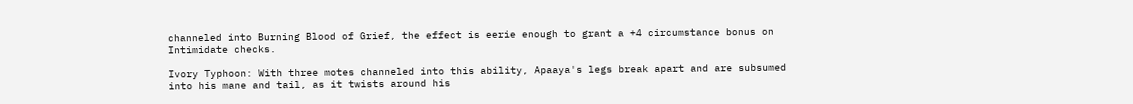channeled into Burning Blood of Grief, the effect is eerie enough to grant a +4 circumstance bonus on Intimidate checks.

Ivory Typhoon: With three motes channeled into this ability, Apaaya's legs break apart and are subsumed into his mane and tail, as it twists around his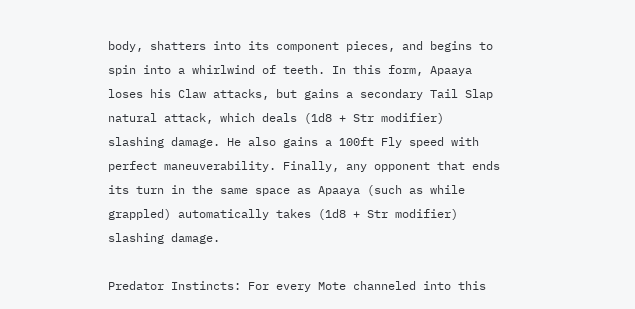body, shatters into its component pieces, and begins to spin into a whirlwind of teeth. In this form, Apaaya loses his Claw attacks, but gains a secondary Tail Slap natural attack, which deals (1d8 + Str modifier) slashing damage. He also gains a 100ft Fly speed with perfect maneuverability. Finally, any opponent that ends its turn in the same space as Apaaya (such as while grappled) automatically takes (1d8 + Str modifier) slashing damage.

Predator Instincts: For every Mote channeled into this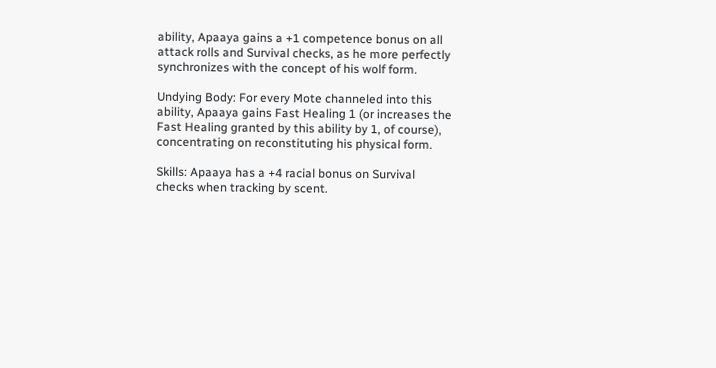ability, Apaaya gains a +1 competence bonus on all attack rolls and Survival checks, as he more perfectly synchronizes with the concept of his wolf form.

Undying Body: For every Mote channeled into this ability, Apaaya gains Fast Healing 1 (or increases the Fast Healing granted by this ability by 1, of course), concentrating on reconstituting his physical form.

Skills: Apaaya has a +4 racial bonus on Survival checks when tracking by scent.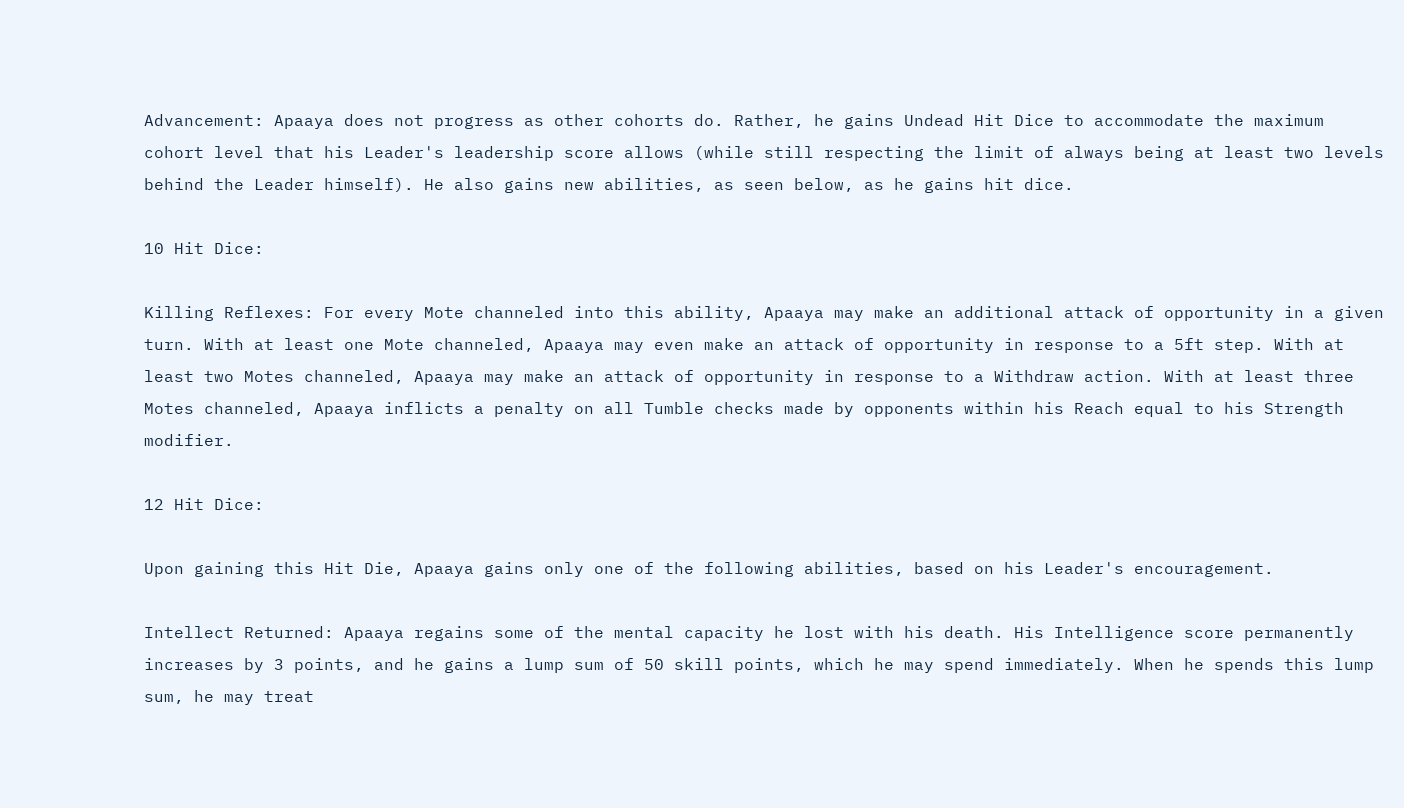Advancement: Apaaya does not progress as other cohorts do. Rather, he gains Undead Hit Dice to accommodate the maximum cohort level that his Leader's leadership score allows (while still respecting the limit of always being at least two levels behind the Leader himself). He also gains new abilities, as seen below, as he gains hit dice.

10 Hit Dice:

Killing Reflexes: For every Mote channeled into this ability, Apaaya may make an additional attack of opportunity in a given turn. With at least one Mote channeled, Apaaya may even make an attack of opportunity in response to a 5ft step. With at least two Motes channeled, Apaaya may make an attack of opportunity in response to a Withdraw action. With at least three Motes channeled, Apaaya inflicts a penalty on all Tumble checks made by opponents within his Reach equal to his Strength modifier.

12 Hit Dice:

Upon gaining this Hit Die, Apaaya gains only one of the following abilities, based on his Leader's encouragement.

Intellect Returned: Apaaya regains some of the mental capacity he lost with his death. His Intelligence score permanently increases by 3 points, and he gains a lump sum of 50 skill points, which he may spend immediately. When he spends this lump sum, he may treat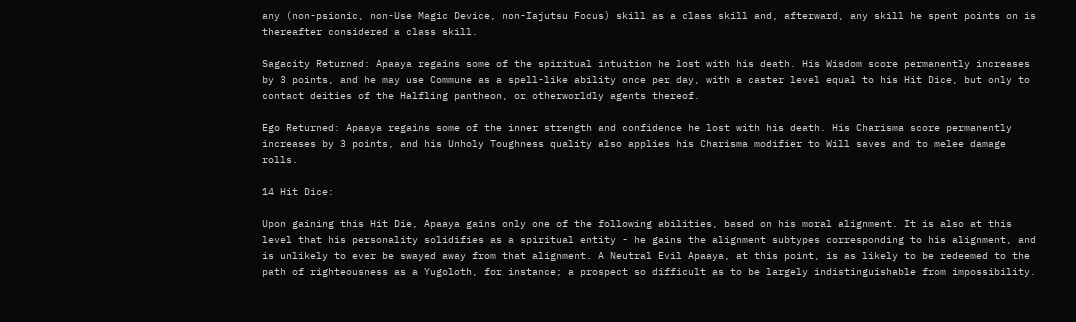any (non-psionic, non-Use Magic Device, non-Iajutsu Focus) skill as a class skill and, afterward, any skill he spent points on is thereafter considered a class skill.

Sagacity Returned: Apaaya regains some of the spiritual intuition he lost with his death. His Wisdom score permanently increases by 3 points, and he may use Commune as a spell-like ability once per day, with a caster level equal to his Hit Dice, but only to contact deities of the Halfling pantheon, or otherworldly agents thereof.

Ego Returned: Apaaya regains some of the inner strength and confidence he lost with his death. His Charisma score permanently increases by 3 points, and his Unholy Toughness quality also applies his Charisma modifier to Will saves and to melee damage rolls.

14 Hit Dice:

Upon gaining this Hit Die, Apaaya gains only one of the following abilities, based on his moral alignment. It is also at this level that his personality solidifies as a spiritual entity - he gains the alignment subtypes corresponding to his alignment, and is unlikely to ever be swayed away from that alignment. A Neutral Evil Apaaya, at this point, is as likely to be redeemed to the path of righteousness as a Yugoloth, for instance; a prospect so difficult as to be largely indistinguishable from impossibility.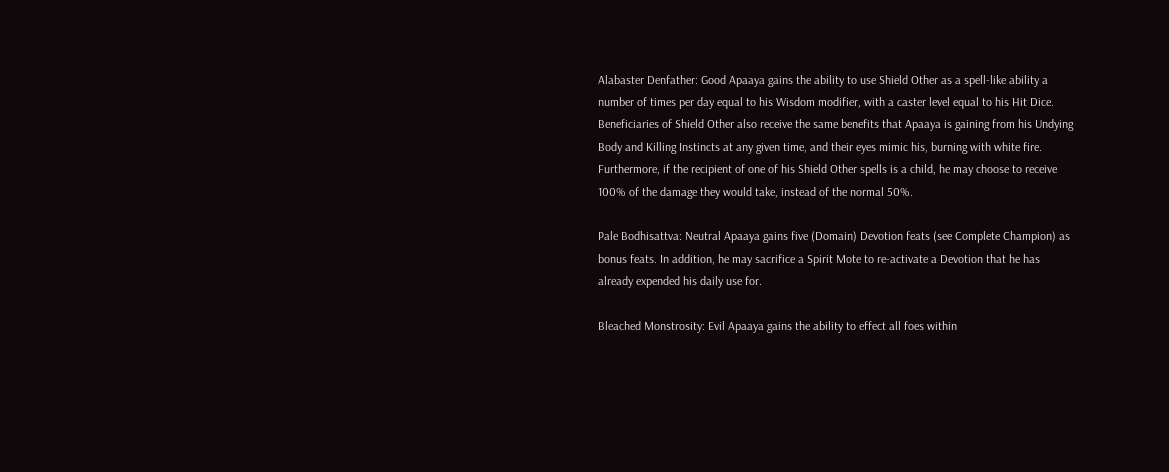Alabaster Denfather: Good Apaaya gains the ability to use Shield Other as a spell-like ability a number of times per day equal to his Wisdom modifier, with a caster level equal to his Hit Dice. Beneficiaries of Shield Other also receive the same benefits that Apaaya is gaining from his Undying Body and Killing Instincts at any given time, and their eyes mimic his, burning with white fire. Furthermore, if the recipient of one of his Shield Other spells is a child, he may choose to receive 100% of the damage they would take, instead of the normal 50%.

Pale Bodhisattva: Neutral Apaaya gains five (Domain) Devotion feats (see Complete Champion) as bonus feats. In addition, he may sacrifice a Spirit Mote to re-activate a Devotion that he has already expended his daily use for.

Bleached Monstrosity: Evil Apaaya gains the ability to effect all foes within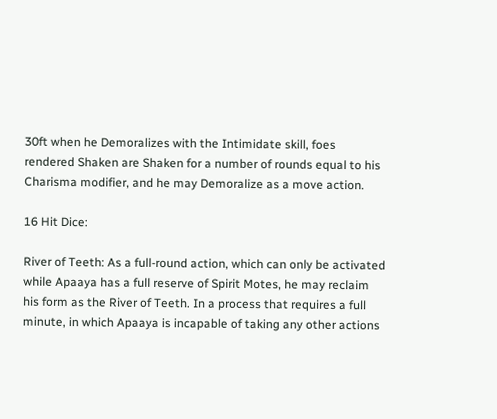30ft when he Demoralizes with the Intimidate skill, foes rendered Shaken are Shaken for a number of rounds equal to his Charisma modifier, and he may Demoralize as a move action.

16 Hit Dice:

River of Teeth: As a full-round action, which can only be activated while Apaaya has a full reserve of Spirit Motes, he may reclaim his form as the River of Teeth. In a process that requires a full minute, in which Apaaya is incapable of taking any other actions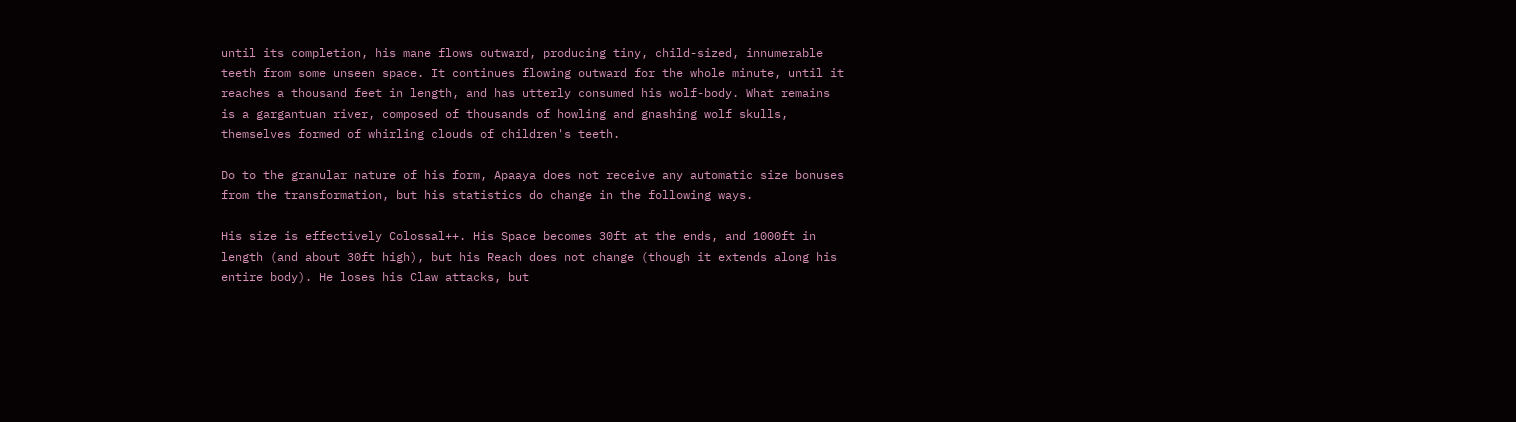until its completion, his mane flows outward, producing tiny, child-sized, innumerable teeth from some unseen space. It continues flowing outward for the whole minute, until it reaches a thousand feet in length, and has utterly consumed his wolf-body. What remains is a gargantuan river, composed of thousands of howling and gnashing wolf skulls, themselves formed of whirling clouds of children's teeth.

Do to the granular nature of his form, Apaaya does not receive any automatic size bonuses from the transformation, but his statistics do change in the following ways.

His size is effectively Colossal++. His Space becomes 30ft at the ends, and 1000ft in length (and about 30ft high), but his Reach does not change (though it extends along his entire body). He loses his Claw attacks, but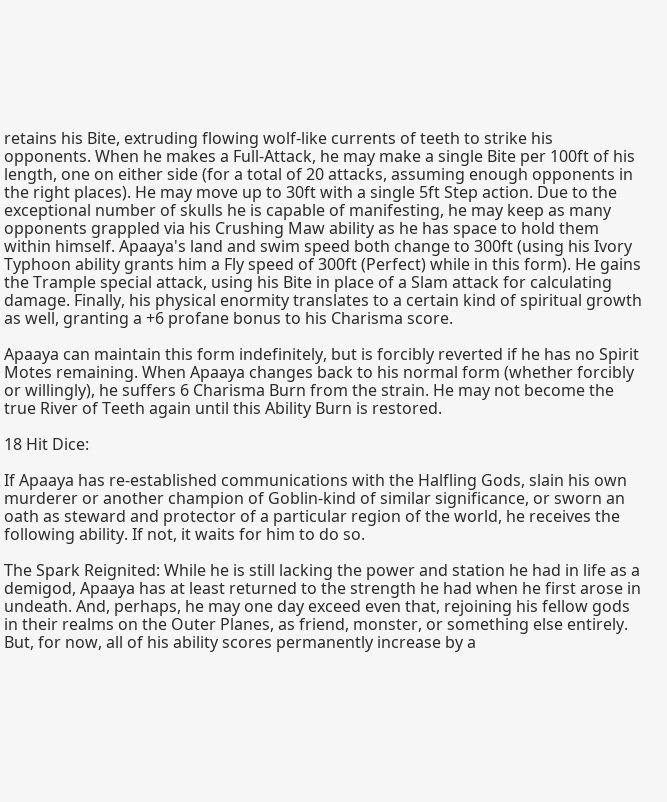retains his Bite, extruding flowing wolf-like currents of teeth to strike his opponents. When he makes a Full-Attack, he may make a single Bite per 100ft of his length, one on either side (for a total of 20 attacks, assuming enough opponents in the right places). He may move up to 30ft with a single 5ft Step action. Due to the exceptional number of skulls he is capable of manifesting, he may keep as many opponents grappled via his Crushing Maw ability as he has space to hold them within himself. Apaaya's land and swim speed both change to 300ft (using his Ivory Typhoon ability grants him a Fly speed of 300ft (Perfect) while in this form). He gains the Trample special attack, using his Bite in place of a Slam attack for calculating damage. Finally, his physical enormity translates to a certain kind of spiritual growth as well, granting a +6 profane bonus to his Charisma score.

Apaaya can maintain this form indefinitely, but is forcibly reverted if he has no Spirit Motes remaining. When Apaaya changes back to his normal form (whether forcibly or willingly), he suffers 6 Charisma Burn from the strain. He may not become the true River of Teeth again until this Ability Burn is restored.

18 Hit Dice:

If Apaaya has re-established communications with the Halfling Gods, slain his own murderer or another champion of Goblin-kind of similar significance, or sworn an oath as steward and protector of a particular region of the world, he receives the following ability. If not, it waits for him to do so.

The Spark Reignited: While he is still lacking the power and station he had in life as a demigod, Apaaya has at least returned to the strength he had when he first arose in undeath. And, perhaps, he may one day exceed even that, rejoining his fellow gods in their realms on the Outer Planes, as friend, monster, or something else entirely. But, for now, all of his ability scores permanently increase by a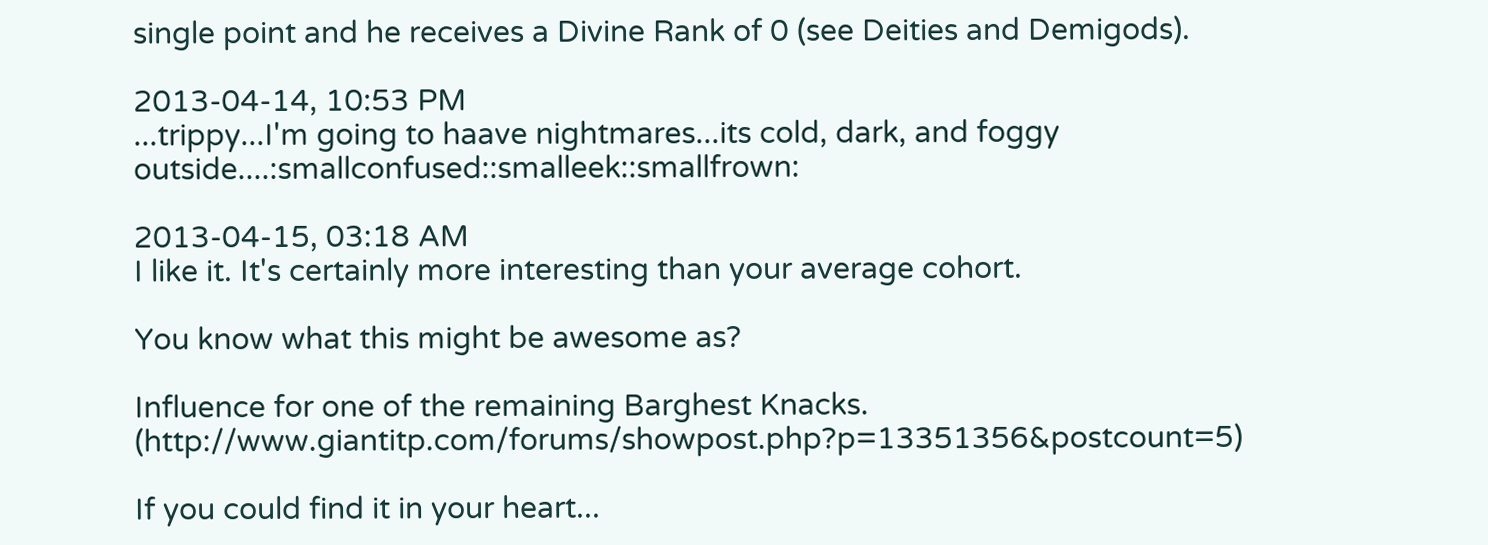single point and he receives a Divine Rank of 0 (see Deities and Demigods).

2013-04-14, 10:53 PM
...trippy...I'm going to haave nightmares...its cold, dark, and foggy outside....:smallconfused::smalleek::smallfrown:

2013-04-15, 03:18 AM
I like it. It's certainly more interesting than your average cohort.

You know what this might be awesome as?

Influence for one of the remaining Barghest Knacks. (http://www.giantitp.com/forums/showpost.php?p=13351356&postcount=5)

If you could find it in your heart...